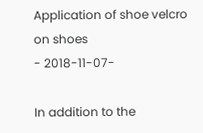Application of shoe velcro on shoes
- 2018-11-07-

In addition to the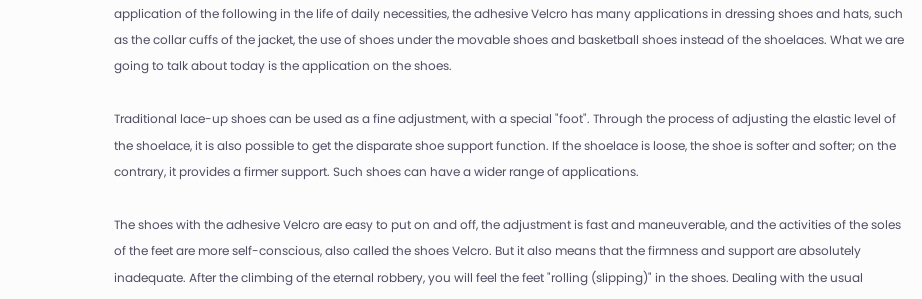application of the following in the life of daily necessities, the adhesive Velcro has many applications in dressing shoes and hats, such as the collar cuffs of the jacket, the use of shoes under the movable shoes and basketball shoes instead of the shoelaces. What we are going to talk about today is the application on the shoes.

Traditional lace-up shoes can be used as a fine adjustment, with a special "foot". Through the process of adjusting the elastic level of the shoelace, it is also possible to get the disparate shoe support function. If the shoelace is loose, the shoe is softer and softer; on the contrary, it provides a firmer support. Such shoes can have a wider range of applications.

The shoes with the adhesive Velcro are easy to put on and off, the adjustment is fast and maneuverable, and the activities of the soles of the feet are more self-conscious, also called the shoes Velcro. But it also means that the firmness and support are absolutely inadequate. After the climbing of the eternal robbery, you will feel the feet "rolling (slipping)" in the shoes. Dealing with the usual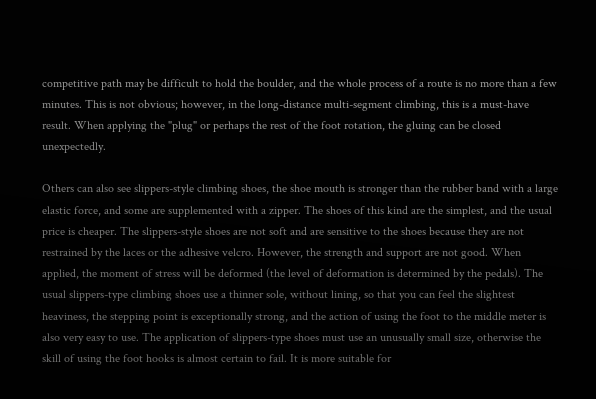competitive path may be difficult to hold the boulder, and the whole process of a route is no more than a few minutes. This is not obvious; however, in the long-distance multi-segment climbing, this is a must-have result. When applying the "plug" or perhaps the rest of the foot rotation, the gluing can be closed unexpectedly.

Others can also see slippers-style climbing shoes, the shoe mouth is stronger than the rubber band with a large elastic force, and some are supplemented with a zipper. The shoes of this kind are the simplest, and the usual price is cheaper. The slippers-style shoes are not soft and are sensitive to the shoes because they are not restrained by the laces or the adhesive velcro. However, the strength and support are not good. When applied, the moment of stress will be deformed (the level of deformation is determined by the pedals). The usual slippers-type climbing shoes use a thinner sole, without lining, so that you can feel the slightest heaviness, the stepping point is exceptionally strong, and the action of using the foot to the middle meter is also very easy to use. The application of slippers-type shoes must use an unusually small size, otherwise the skill of using the foot hooks is almost certain to fail. It is more suitable for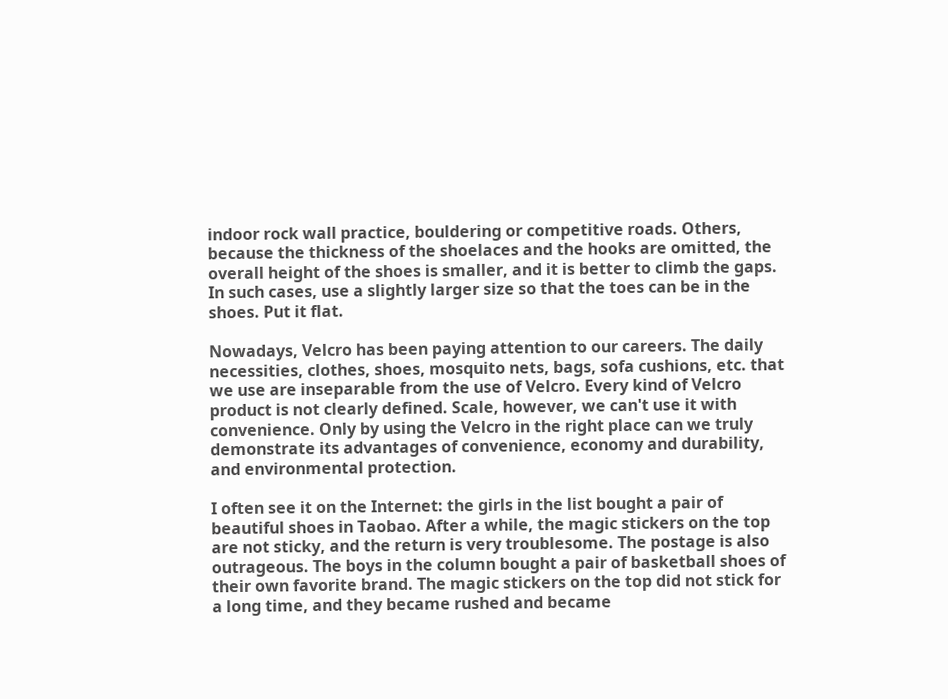indoor rock wall practice, bouldering or competitive roads. Others, because the thickness of the shoelaces and the hooks are omitted, the overall height of the shoes is smaller, and it is better to climb the gaps. In such cases, use a slightly larger size so that the toes can be in the shoes. Put it flat.

Nowadays, Velcro has been paying attention to our careers. The daily necessities, clothes, shoes, mosquito nets, bags, sofa cushions, etc. that we use are inseparable from the use of Velcro. Every kind of Velcro product is not clearly defined. Scale, however, we can't use it with convenience. Only by using the Velcro in the right place can we truly demonstrate its advantages of convenience, economy and durability, and environmental protection.

I often see it on the Internet: the girls in the list bought a pair of beautiful shoes in Taobao. After a while, the magic stickers on the top are not sticky, and the return is very troublesome. The postage is also outrageous. The boys in the column bought a pair of basketball shoes of their own favorite brand. The magic stickers on the top did not stick for a long time, and they became rushed and became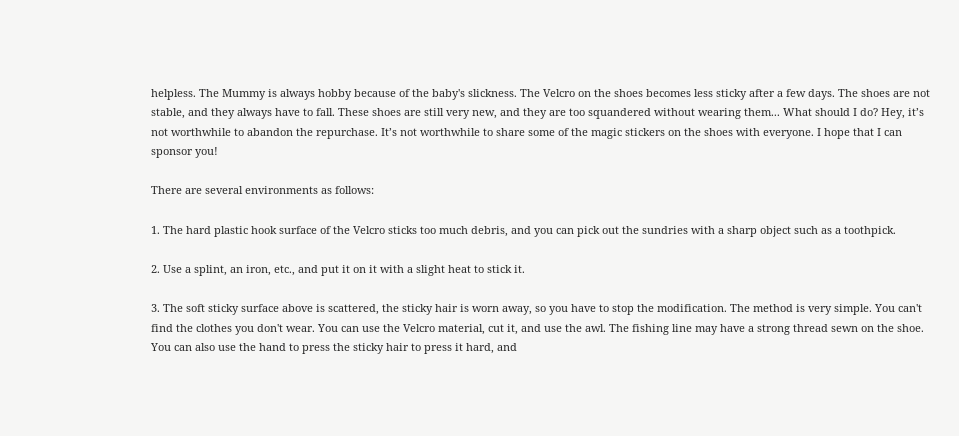helpless. The Mummy is always hobby because of the baby's slickness. The Velcro on the shoes becomes less sticky after a few days. The shoes are not stable, and they always have to fall. These shoes are still very new, and they are too squandered without wearing them... What should I do? Hey, it’s not worthwhile to abandon the repurchase. It’s not worthwhile to share some of the magic stickers on the shoes with everyone. I hope that I can sponsor you!

There are several environments as follows:

1. The hard plastic hook surface of the Velcro sticks too much debris, and you can pick out the sundries with a sharp object such as a toothpick.

2. Use a splint, an iron, etc., and put it on it with a slight heat to stick it.

3. The soft sticky surface above is scattered, the sticky hair is worn away, so you have to stop the modification. The method is very simple. You can't find the clothes you don't wear. You can use the Velcro material, cut it, and use the awl. The fishing line may have a strong thread sewn on the shoe. You can also use the hand to press the sticky hair to press it hard, and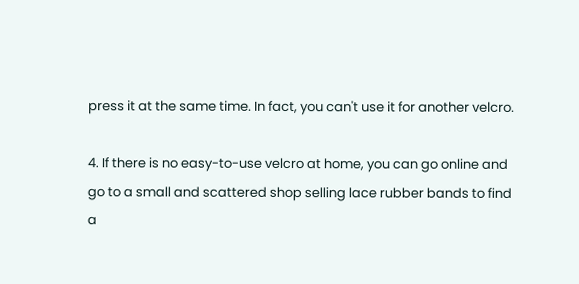press it at the same time. In fact, you can't use it for another velcro.

4. If there is no easy-to-use velcro at home, you can go online and go to a small and scattered shop selling lace rubber bands to find a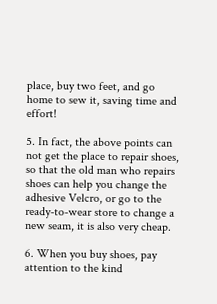place, buy two feet, and go home to sew it, saving time and effort!

5. In fact, the above points can not get the place to repair shoes, so that the old man who repairs shoes can help you change the adhesive Velcro, or go to the ready-to-wear store to change a new seam, it is also very cheap.

6. When you buy shoes, pay attention to the kind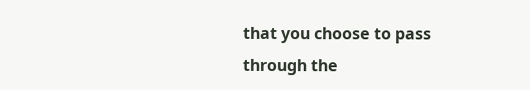that you choose to pass through the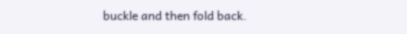buckle and then fold back.